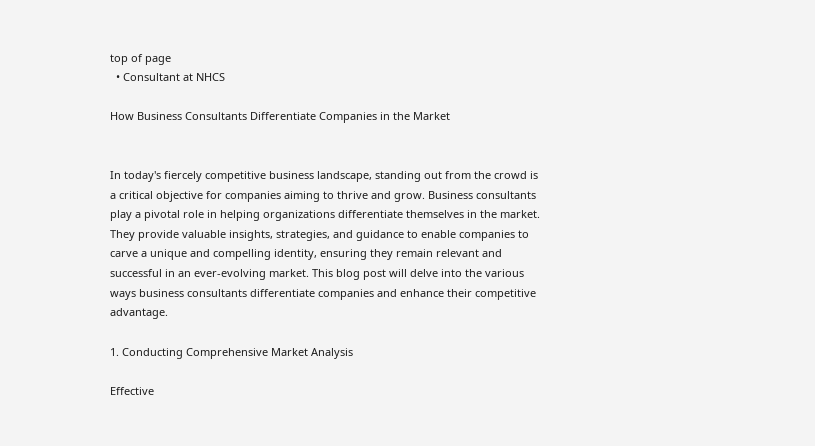top of page
  • Consultant at NHCS

How Business Consultants Differentiate Companies in the Market


In today's fiercely competitive business landscape, standing out from the crowd is a critical objective for companies aiming to thrive and grow. Business consultants play a pivotal role in helping organizations differentiate themselves in the market. They provide valuable insights, strategies, and guidance to enable companies to carve a unique and compelling identity, ensuring they remain relevant and successful in an ever-evolving market. This blog post will delve into the various ways business consultants differentiate companies and enhance their competitive advantage.

1. Conducting Comprehensive Market Analysis

Effective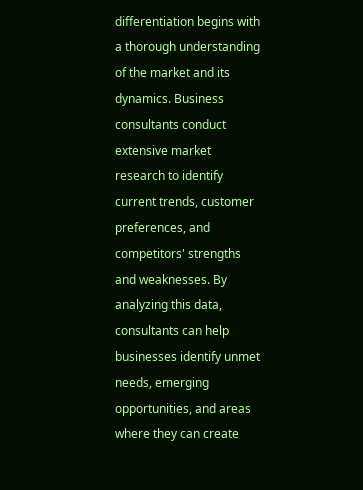differentiation begins with a thorough understanding of the market and its dynamics. Business consultants conduct extensive market research to identify current trends, customer preferences, and competitors' strengths and weaknesses. By analyzing this data, consultants can help businesses identify unmet needs, emerging opportunities, and areas where they can create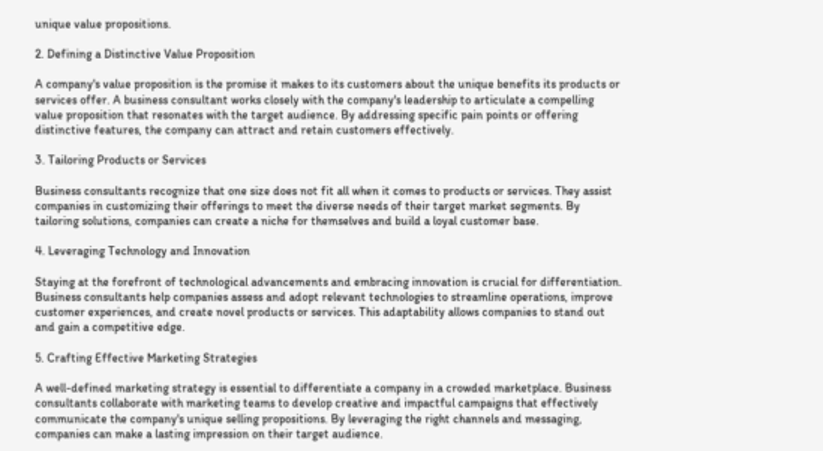unique value propositions.

2. Defining a Distinctive Value Proposition

A company's value proposition is the promise it makes to its customers about the unique benefits its products or services offer. A business consultant works closely with the company's leadership to articulate a compelling value proposition that resonates with the target audience. By addressing specific pain points or offering distinctive features, the company can attract and retain customers effectively.

3. Tailoring Products or Services

Business consultants recognize that one size does not fit all when it comes to products or services. They assist companies in customizing their offerings to meet the diverse needs of their target market segments. By tailoring solutions, companies can create a niche for themselves and build a loyal customer base.

4. Leveraging Technology and Innovation

Staying at the forefront of technological advancements and embracing innovation is crucial for differentiation. Business consultants help companies assess and adopt relevant technologies to streamline operations, improve customer experiences, and create novel products or services. This adaptability allows companies to stand out and gain a competitive edge.

5. Crafting Effective Marketing Strategies

A well-defined marketing strategy is essential to differentiate a company in a crowded marketplace. Business consultants collaborate with marketing teams to develop creative and impactful campaigns that effectively communicate the company's unique selling propositions. By leveraging the right channels and messaging, companies can make a lasting impression on their target audience.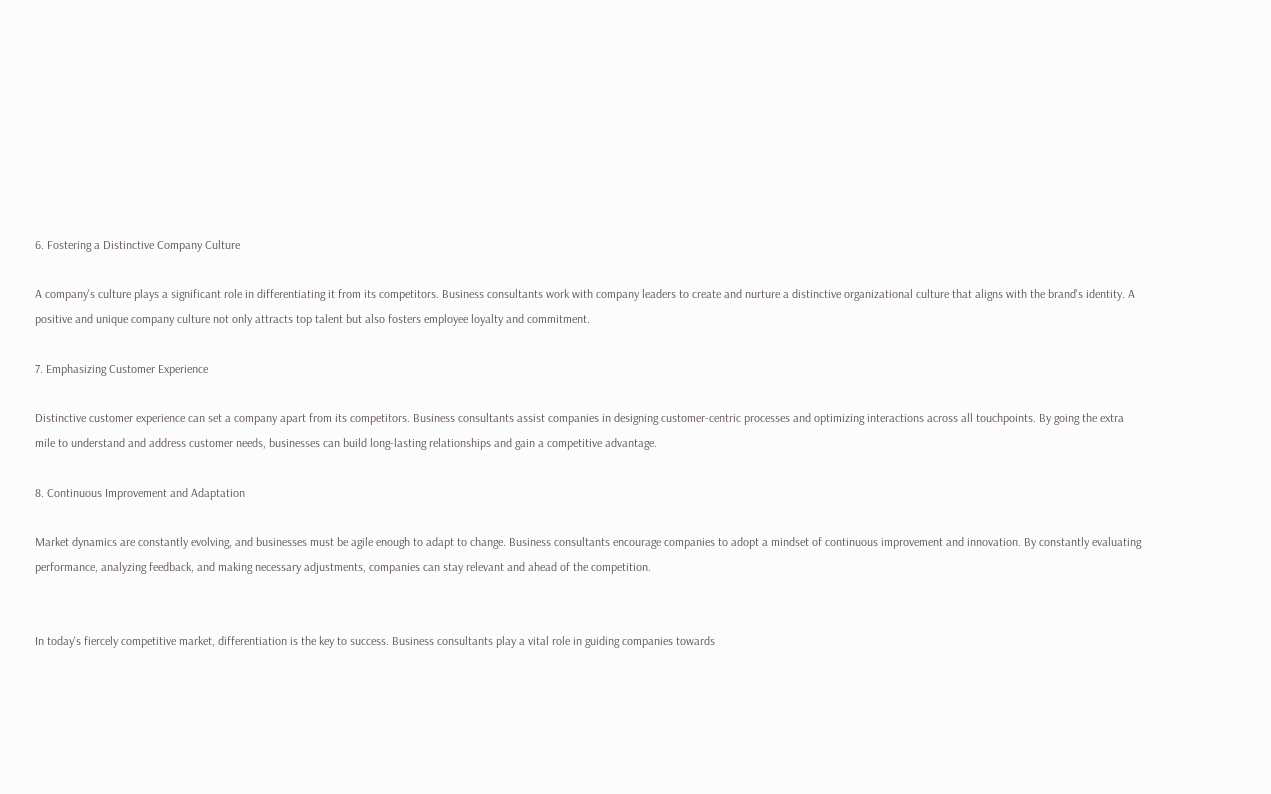6. Fostering a Distinctive Company Culture

A company's culture plays a significant role in differentiating it from its competitors. Business consultants work with company leaders to create and nurture a distinctive organizational culture that aligns with the brand's identity. A positive and unique company culture not only attracts top talent but also fosters employee loyalty and commitment.

7. Emphasizing Customer Experience

Distinctive customer experience can set a company apart from its competitors. Business consultants assist companies in designing customer-centric processes and optimizing interactions across all touchpoints. By going the extra mile to understand and address customer needs, businesses can build long-lasting relationships and gain a competitive advantage.

8. Continuous Improvement and Adaptation

Market dynamics are constantly evolving, and businesses must be agile enough to adapt to change. Business consultants encourage companies to adopt a mindset of continuous improvement and innovation. By constantly evaluating performance, analyzing feedback, and making necessary adjustments, companies can stay relevant and ahead of the competition.


In today's fiercely competitive market, differentiation is the key to success. Business consultants play a vital role in guiding companies towards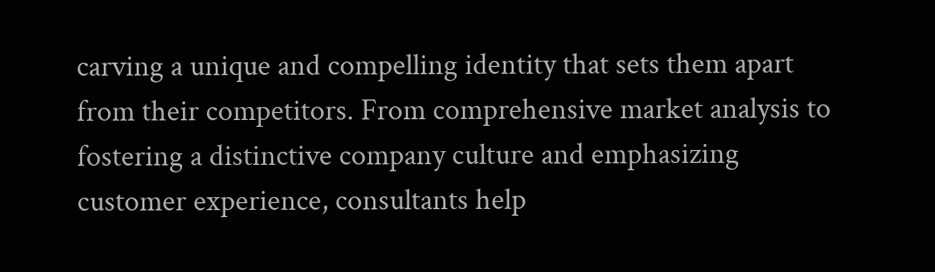carving a unique and compelling identity that sets them apart from their competitors. From comprehensive market analysis to fostering a distinctive company culture and emphasizing customer experience, consultants help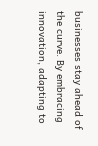businesses stay ahead of the curve. By embracing innovation, adapting to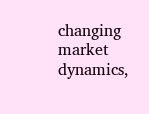changing market dynamics,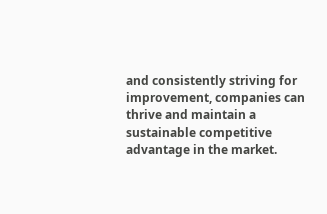and consistently striving for improvement, companies can thrive and maintain a sustainable competitive advantage in the market.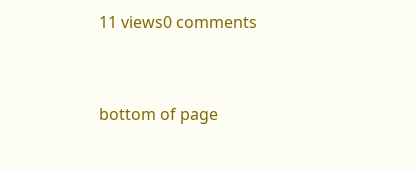11 views0 comments


bottom of page